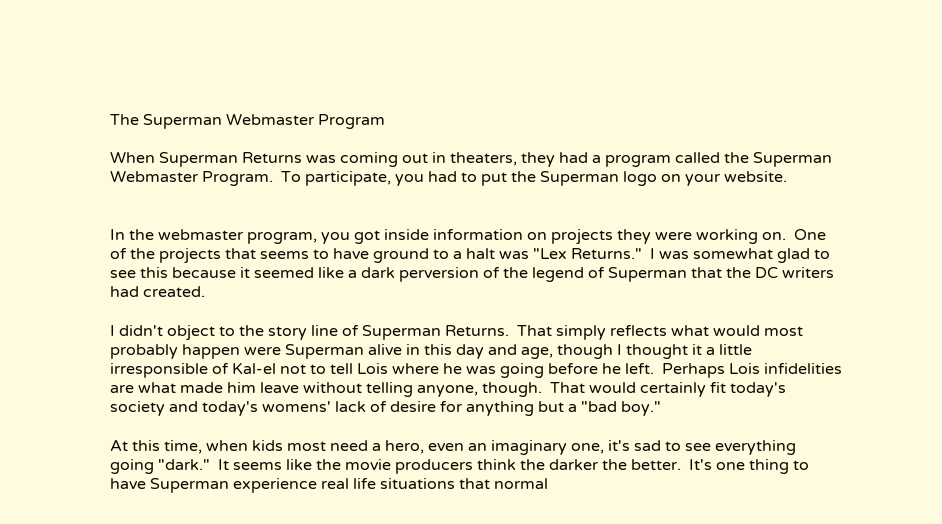The Superman Webmaster Program

When Superman Returns was coming out in theaters, they had a program called the Superman Webmaster Program.  To participate, you had to put the Superman logo on your website.


In the webmaster program, you got inside information on projects they were working on.  One of the projects that seems to have ground to a halt was "Lex Returns."  I was somewhat glad to see this because it seemed like a dark perversion of the legend of Superman that the DC writers had created.

I didn't object to the story line of Superman Returns.  That simply reflects what would most probably happen were Superman alive in this day and age, though I thought it a little irresponsible of Kal-el not to tell Lois where he was going before he left.  Perhaps Lois infidelities are what made him leave without telling anyone, though.  That would certainly fit today's society and today's womens' lack of desire for anything but a "bad boy."

At this time, when kids most need a hero, even an imaginary one, it's sad to see everything going "dark."  It seems like the movie producers think the darker the better.  It's one thing to have Superman experience real life situations that normal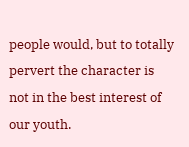people would, but to totally pervert the character is not in the best interest of our youth.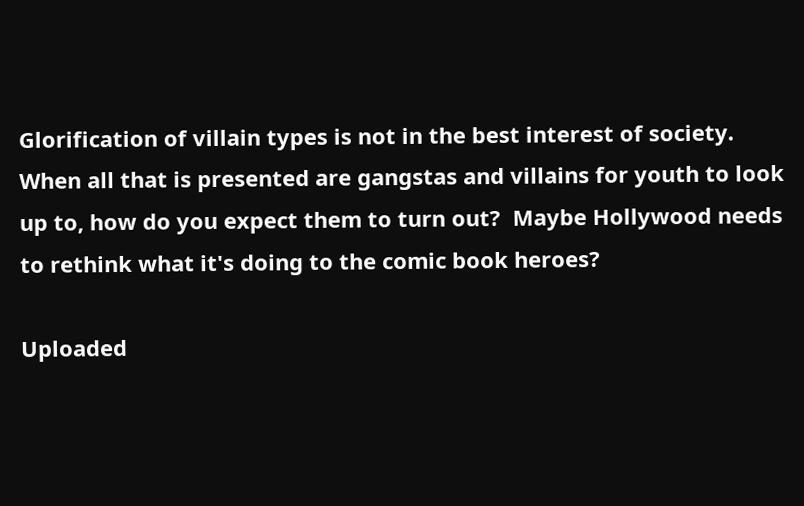Glorification of villain types is not in the best interest of society.  When all that is presented are gangstas and villains for youth to look up to, how do you expect them to turn out?  Maybe Hollywood needs to rethink what it's doing to the comic book heroes?

Uploaded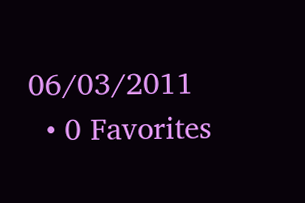06/03/2011
  • 0 Favorites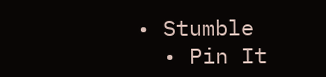• Stumble
  • Pin It